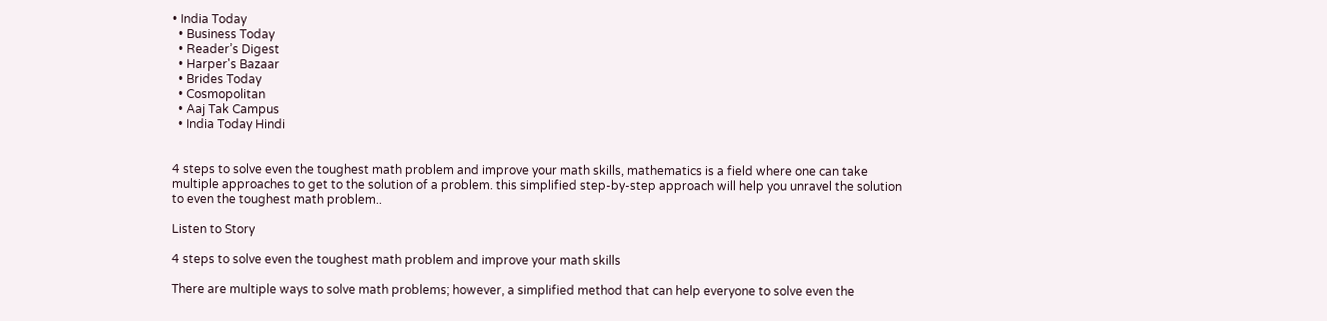• India Today
  • Business Today
  • Reader’s Digest
  • Harper's Bazaar
  • Brides Today
  • Cosmopolitan
  • Aaj Tak Campus
  • India Today Hindi


4 steps to solve even the toughest math problem and improve your math skills, mathematics is a field where one can take multiple approaches to get to the solution of a problem. this simplified step-by-step approach will help you unravel the solution to even the toughest math problem..

Listen to Story

4 steps to solve even the toughest math problem and improve your math skills

There are multiple ways to solve math problems; however, a simplified method that can help everyone to solve even the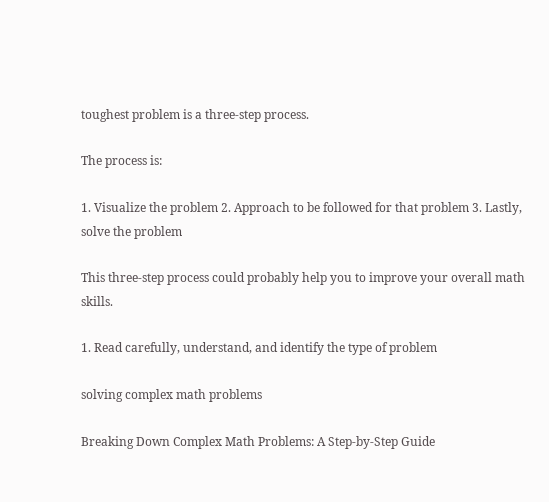toughest problem is a three-step process.

The process is:

1. Visualize the problem 2. Approach to be followed for that problem 3. Lastly, solve the problem

This three-step process could probably help you to improve your overall math skills.

1. Read carefully, understand, and identify the type of problem

solving complex math problems

Breaking Down Complex Math Problems: A Step-by-Step Guide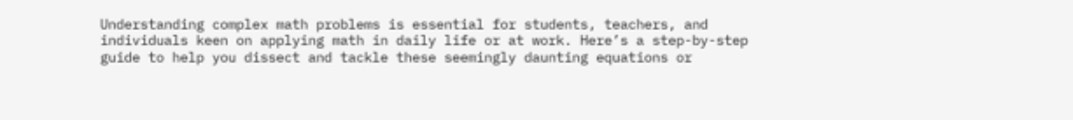Understanding complex math problems is essential for students, teachers, and individuals keen on applying math in daily life or at work. Here’s a step-by-step guide to help you dissect and tackle these seemingly daunting equations or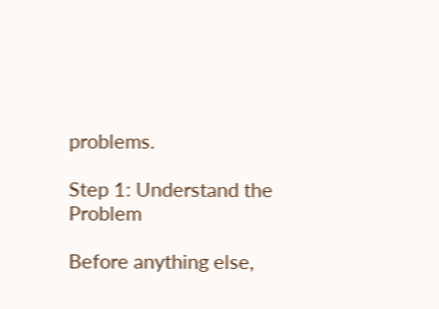problems.

Step 1: Understand the Problem

Before anything else,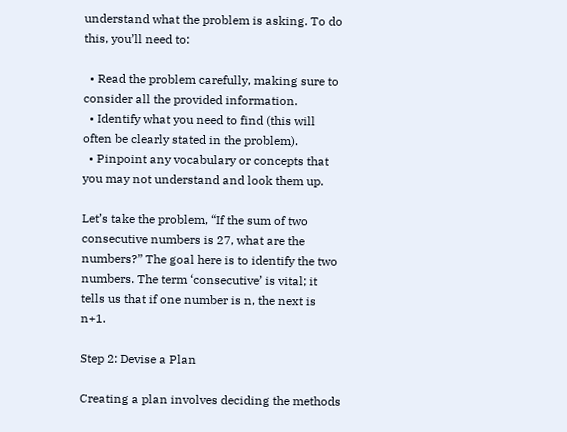understand what the problem is asking. To do this, you’ll need to:

  • Read the problem carefully, making sure to consider all the provided information.
  • Identify what you need to find (this will often be clearly stated in the problem).
  • Pinpoint any vocabulary or concepts that you may not understand and look them up.

Let’s take the problem, “If the sum of two consecutive numbers is 27, what are the numbers?” The goal here is to identify the two numbers. The term ‘consecutive’ is vital; it tells us that if one number is n, the next is n+1.

Step 2: Devise a Plan

Creating a plan involves deciding the methods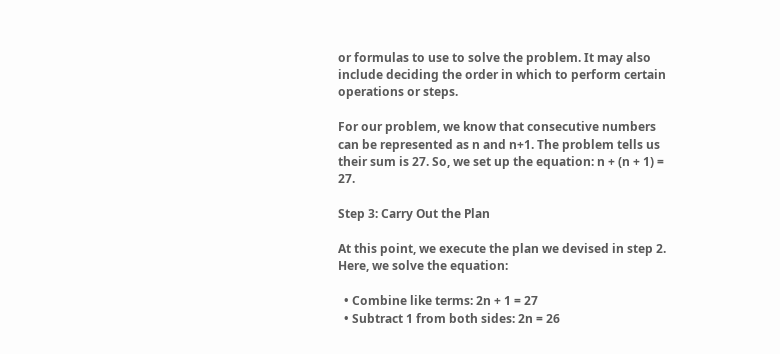or formulas to use to solve the problem. It may also include deciding the order in which to perform certain operations or steps.

For our problem, we know that consecutive numbers can be represented as n and n+1. The problem tells us their sum is 27. So, we set up the equation: n + (n + 1) = 27.

Step 3: Carry Out the Plan

At this point, we execute the plan we devised in step 2. Here, we solve the equation:

  • Combine like terms: 2n + 1 = 27
  • Subtract 1 from both sides: 2n = 26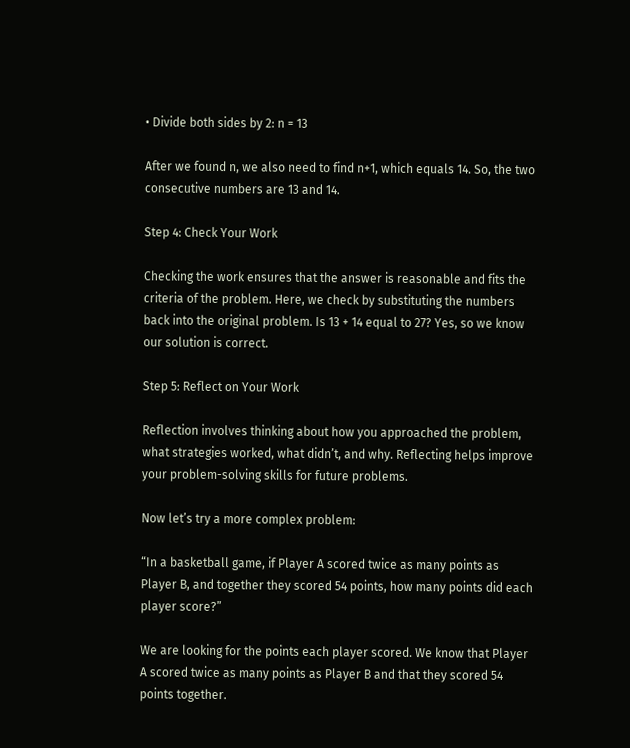• Divide both sides by 2: n = 13

After we found n, we also need to find n+1, which equals 14. So, the two consecutive numbers are 13 and 14.

Step 4: Check Your Work

Checking the work ensures that the answer is reasonable and fits the criteria of the problem. Here, we check by substituting the numbers back into the original problem. Is 13 + 14 equal to 27? Yes, so we know our solution is correct.

Step 5: Reflect on Your Work

Reflection involves thinking about how you approached the problem, what strategies worked, what didn’t, and why. Reflecting helps improve your problem-solving skills for future problems.

Now let’s try a more complex problem:

“In a basketball game, if Player A scored twice as many points as Player B, and together they scored 54 points, how many points did each player score?”

We are looking for the points each player scored. We know that Player A scored twice as many points as Player B and that they scored 54 points together.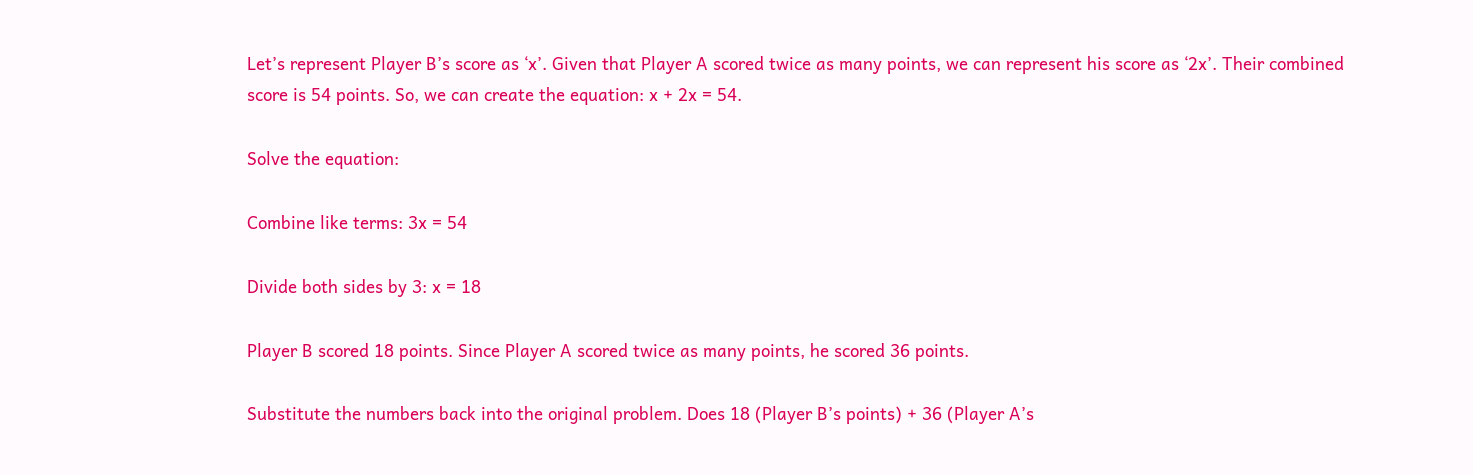Let’s represent Player B’s score as ‘x’. Given that Player A scored twice as many points, we can represent his score as ‘2x’. Their combined score is 54 points. So, we can create the equation: x + 2x = 54.

Solve the equation:

Combine like terms: 3x = 54

Divide both sides by 3: x = 18

Player B scored 18 points. Since Player A scored twice as many points, he scored 36 points.

Substitute the numbers back into the original problem. Does 18 (Player B’s points) + 36 (Player A’s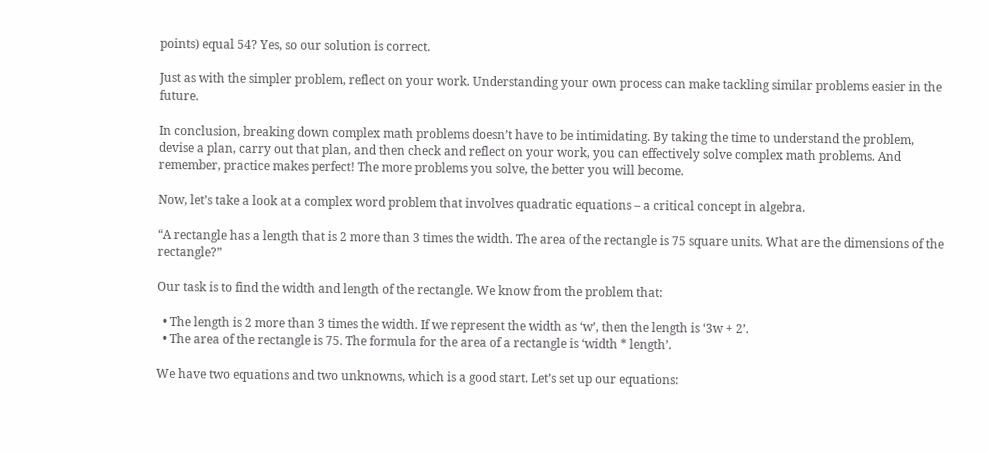points) equal 54? Yes, so our solution is correct.

Just as with the simpler problem, reflect on your work. Understanding your own process can make tackling similar problems easier in the future.

In conclusion, breaking down complex math problems doesn’t have to be intimidating. By taking the time to understand the problem, devise a plan, carry out that plan, and then check and reflect on your work, you can effectively solve complex math problems. And remember, practice makes perfect! The more problems you solve, the better you will become.

Now, let’s take a look at a complex word problem that involves quadratic equations – a critical concept in algebra.

“A rectangle has a length that is 2 more than 3 times the width. The area of the rectangle is 75 square units. What are the dimensions of the rectangle?”

Our task is to find the width and length of the rectangle. We know from the problem that:

  • The length is 2 more than 3 times the width. If we represent the width as ‘w’, then the length is ‘3w + 2’.
  • The area of the rectangle is 75. The formula for the area of a rectangle is ‘width * length’.

We have two equations and two unknowns, which is a good start. Let’s set up our equations: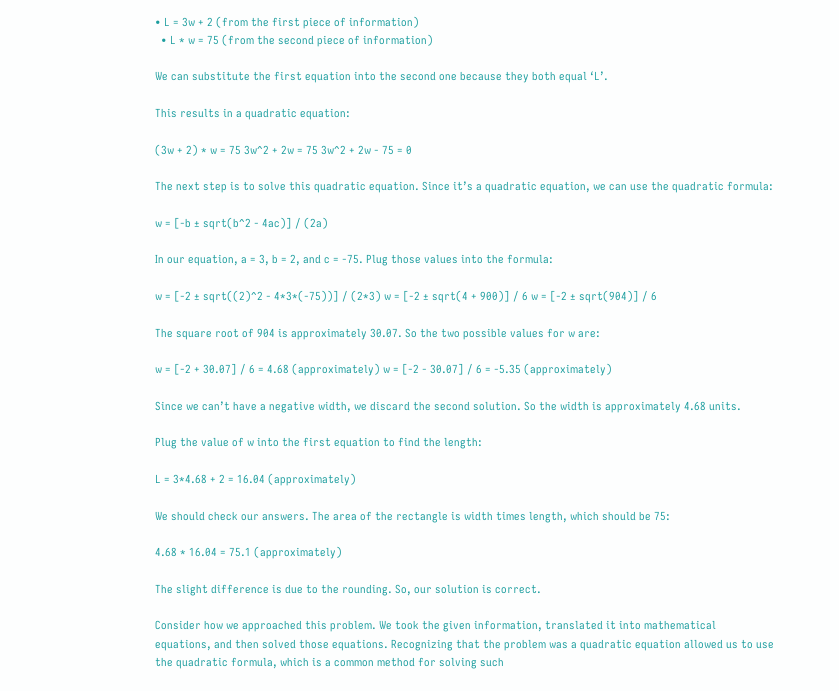• L = 3w + 2 (from the first piece of information)
  • L * w = 75 (from the second piece of information)

We can substitute the first equation into the second one because they both equal ‘L’.

This results in a quadratic equation:

(3w + 2) * w = 75 3w^2 + 2w = 75 3w^2 + 2w - 75 = 0

The next step is to solve this quadratic equation. Since it’s a quadratic equation, we can use the quadratic formula:

w = [-b ± sqrt(b^2 - 4ac)] / (2a)

In our equation, a = 3, b = 2, and c = -75. Plug those values into the formula:

w = [-2 ± sqrt((2)^2 - 4*3*(-75))] / (2*3) w = [-2 ± sqrt(4 + 900)] / 6 w = [-2 ± sqrt(904)] / 6

The square root of 904 is approximately 30.07. So the two possible values for w are:

w = [-2 + 30.07] / 6 = 4.68 (approximately) w = [-2 - 30.07] / 6 = -5.35 (approximately)

Since we can’t have a negative width, we discard the second solution. So the width is approximately 4.68 units.

Plug the value of w into the first equation to find the length:

L = 3*4.68 + 2 = 16.04 (approximately)

We should check our answers. The area of the rectangle is width times length, which should be 75:

4.68 * 16.04 = 75.1 (approximately)

The slight difference is due to the rounding. So, our solution is correct.

Consider how we approached this problem. We took the given information, translated it into mathematical equations, and then solved those equations. Recognizing that the problem was a quadratic equation allowed us to use the quadratic formula, which is a common method for solving such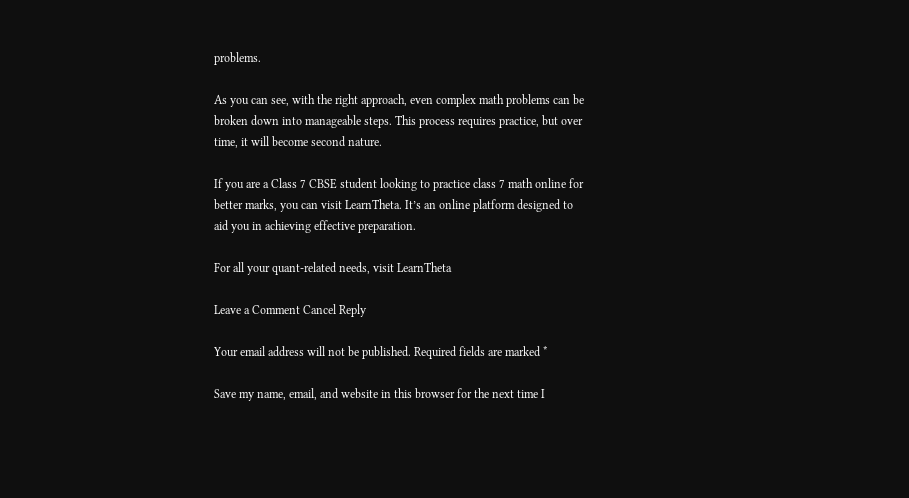problems.

As you can see, with the right approach, even complex math problems can be broken down into manageable steps. This process requires practice, but over time, it will become second nature.

If you are a Class 7 CBSE student looking to practice class 7 math online for better marks, you can visit LearnTheta. It’s an online platform designed to aid you in achieving effective preparation.

For all your quant-related needs, visit LearnTheta

Leave a Comment Cancel Reply

Your email address will not be published. Required fields are marked *

Save my name, email, and website in this browser for the next time I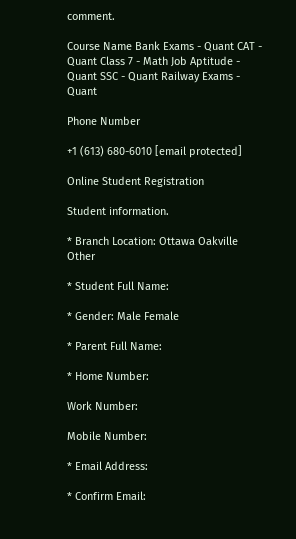comment.

Course Name Bank Exams - Quant CAT - Quant Class 7 - Math Job Aptitude - Quant SSC - Quant Railway Exams - Quant

Phone Number

+1 (613) 680-6010 [email protected]

Online Student Registration

Student information.

* Branch Location: Ottawa Oakville Other

* Student Full Name:

* Gender: Male Female

* Parent Full Name:

* Home Number:

Work Number:

Mobile Number:

* Email Address:

* Confirm Email: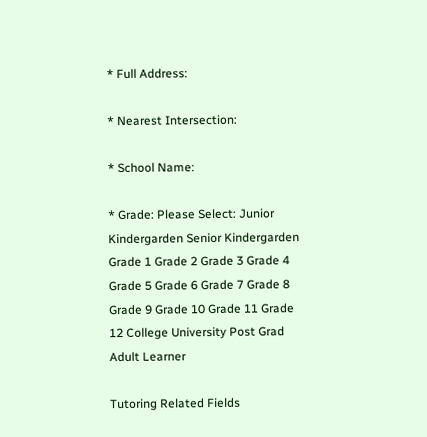* Full Address:

* Nearest Intersection:

* School Name:

* Grade: Please Select: Junior Kindergarden Senior Kindergarden Grade 1 Grade 2 Grade 3 Grade 4 Grade 5 Grade 6 Grade 7 Grade 8 Grade 9 Grade 10 Grade 11 Grade 12 College University Post Grad Adult Learner

Tutoring Related Fields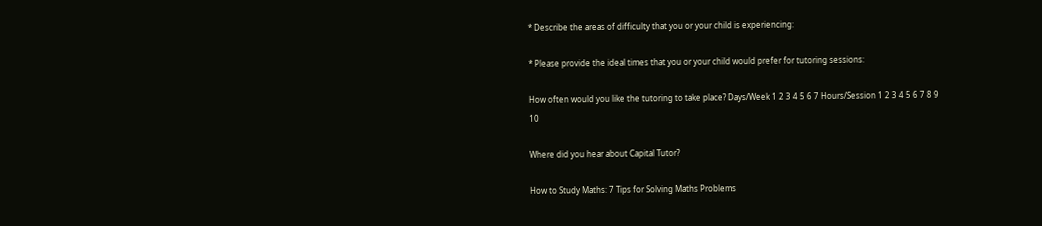* Describe the areas of difficulty that you or your child is experiencing:

* Please provide the ideal times that you or your child would prefer for tutoring sessions:

How often would you like the tutoring to take place? Days/Week 1 2 3 4 5 6 7 Hours/Session 1 2 3 4 5 6 7 8 9 10

Where did you hear about Capital Tutor?

How to Study Maths: 7 Tips for Solving Maths Problems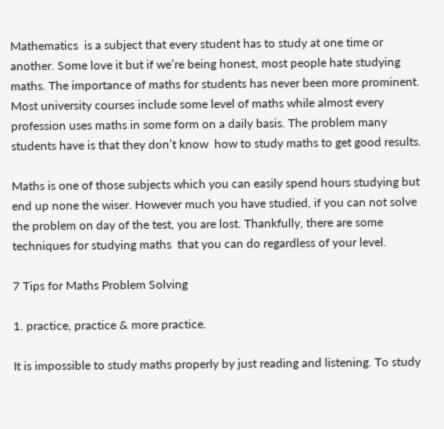Mathematics  is a subject that every student has to study at one time or another. Some love it but if we’re being honest, most people hate studying maths. The importance of maths for students has never been more prominent. Most university courses include some level of maths while almost every profession uses maths in some form on a daily basis. The problem many students have is that they don’t know  how to study maths to get good results.

Maths is one of those subjects which you can easily spend hours studying but end up none the wiser. However much you have studied, if you can not solve the problem on day of the test, you are lost. Thankfully, there are some  techniques for studying maths  that you can do regardless of your level.

7 Tips for Maths Problem Solving

1. practice, practice & more practice.

It is impossible to study maths properly by just reading and listening. To study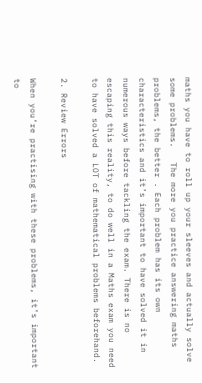maths you have to roll up your sleeves and actually solve some problems.   The more you practice answering maths problems, the better . Each problem has its own characteristics and it’s important to have solved it in numerous ways before tackling the exam. There is no escaping this reality, to do well in a Maths exam you need to have solved a LOT of mathematical problems beforehand.

2. Review Errors

When you’re practising with these problems, it’s important to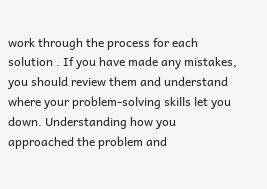work through the process for each solution . If you have made any mistakes, you should review them and understand where your problem-solving skills let you down. Understanding how you approached the problem and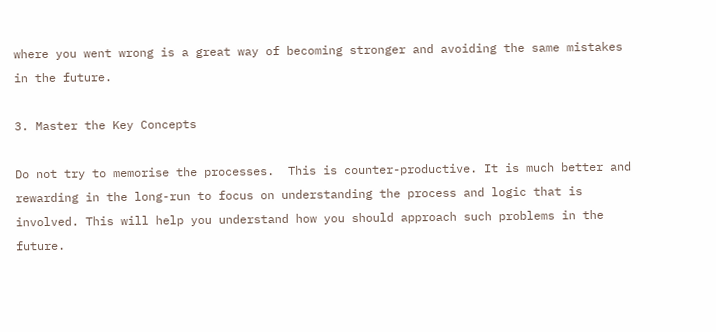where you went wrong is a great way of becoming stronger and avoiding the same mistakes in the future.

3. Master the Key Concepts

Do not try to memorise the processes.  This is counter-productive. It is much better and rewarding in the long-run to focus on understanding the process and logic that is involved. This will help you understand how you should approach such problems in the future.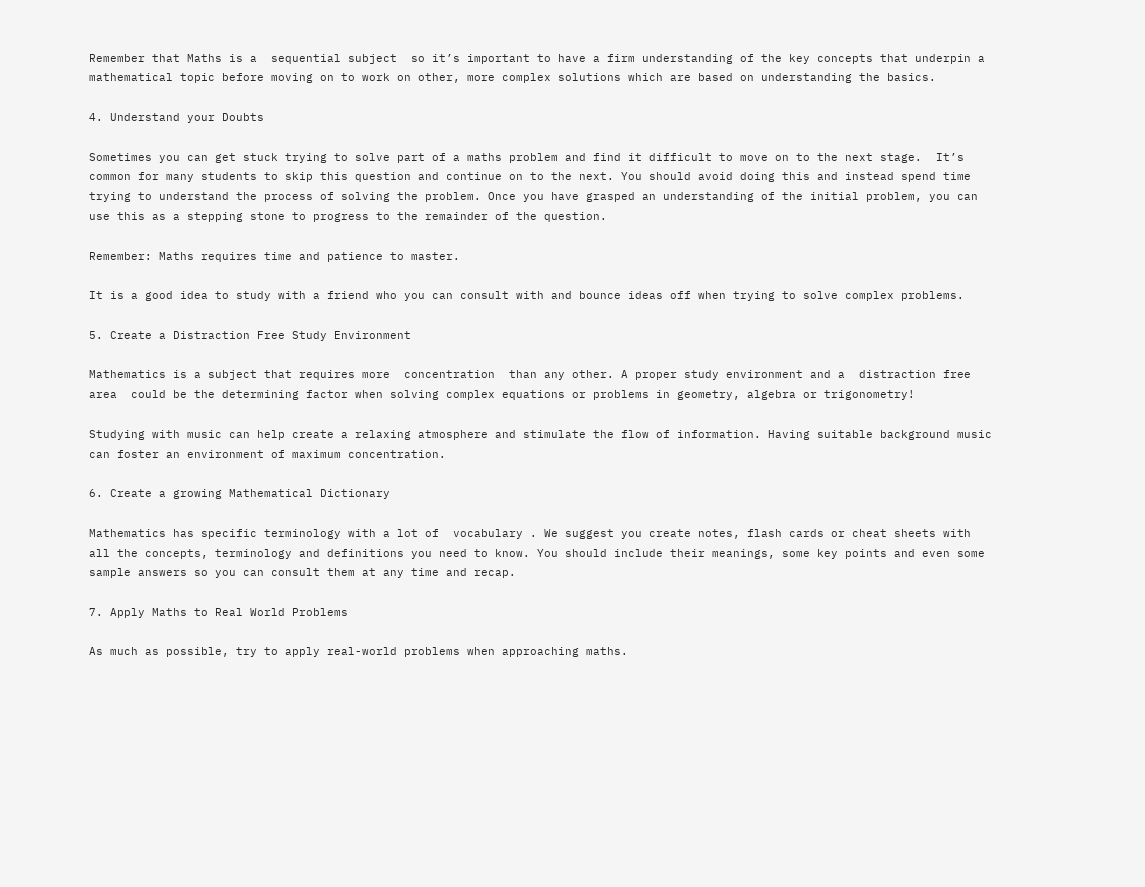Remember that Maths is a  sequential subject  so it’s important to have a firm understanding of the key concepts that underpin a mathematical topic before moving on to work on other, more complex solutions which are based on understanding the basics.

4. Understand your Doubts

Sometimes you can get stuck trying to solve part of a maths problem and find it difficult to move on to the next stage.  It’s common for many students to skip this question and continue on to the next. You should avoid doing this and instead spend time trying to understand the process of solving the problem. Once you have grasped an understanding of the initial problem, you can use this as a stepping stone to progress to the remainder of the question.

Remember: Maths requires time and patience to master.

It is a good idea to study with a friend who you can consult with and bounce ideas off when trying to solve complex problems.

5. Create a Distraction Free Study Environment

Mathematics is a subject that requires more  concentration  than any other. A proper study environment and a  distraction free area  could be the determining factor when solving complex equations or problems in geometry, algebra or trigonometry!

Studying with music can help create a relaxing atmosphere and stimulate the flow of information. Having suitable background music can foster an environment of maximum concentration.

6. Create a growing Mathematical Dictionary

Mathematics has specific terminology with a lot of  vocabulary . We suggest you create notes, flash cards or cheat sheets with all the concepts, terminology and definitions you need to know. You should include their meanings, some key points and even some sample answers so you can consult them at any time and recap.

7. Apply Maths to Real World Problems

As much as possible, try to apply real-world problems when approaching maths.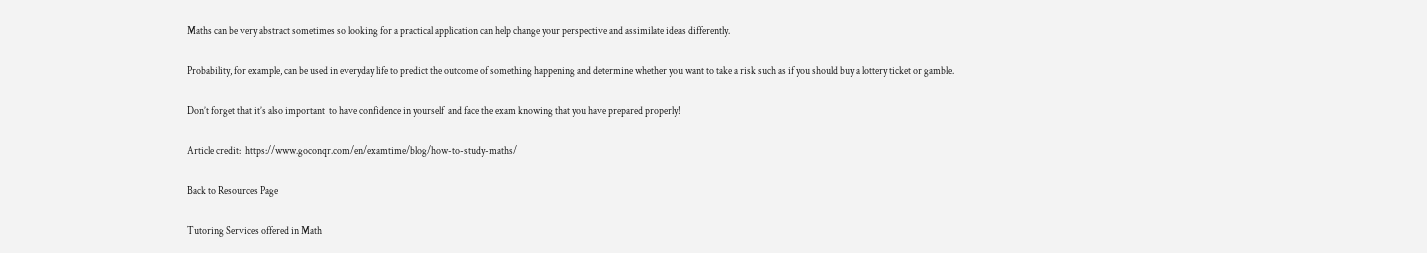Maths can be very abstract sometimes so looking for a practical application can help change your perspective and assimilate ideas differently.

Probability, for example, can be used in everyday life to predict the outcome of something happening and determine whether you want to take a risk such as if you should buy a lottery ticket or gamble.

Don’t forget that it’s also important  to have confidence in yourself  and face the exam knowing that you have prepared properly!

Article credit:  https://www.goconqr.com/en/examtime/blog/how-to-study-maths/

Back to Resources Page

Tutoring Services offered in Math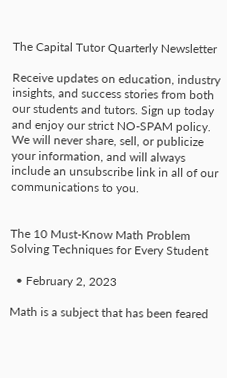The Capital Tutor Quarterly Newsletter

Receive updates on education, industry insights, and success stories from both our students and tutors. Sign up today and enjoy our strict NO-SPAM policy. We will never share, sell, or publicize your information, and will always include an unsubscribe link in all of our communications to you.


The 10 Must-Know Math Problem Solving Techniques for Every Student

  • February 2, 2023

Math is a subject that has been feared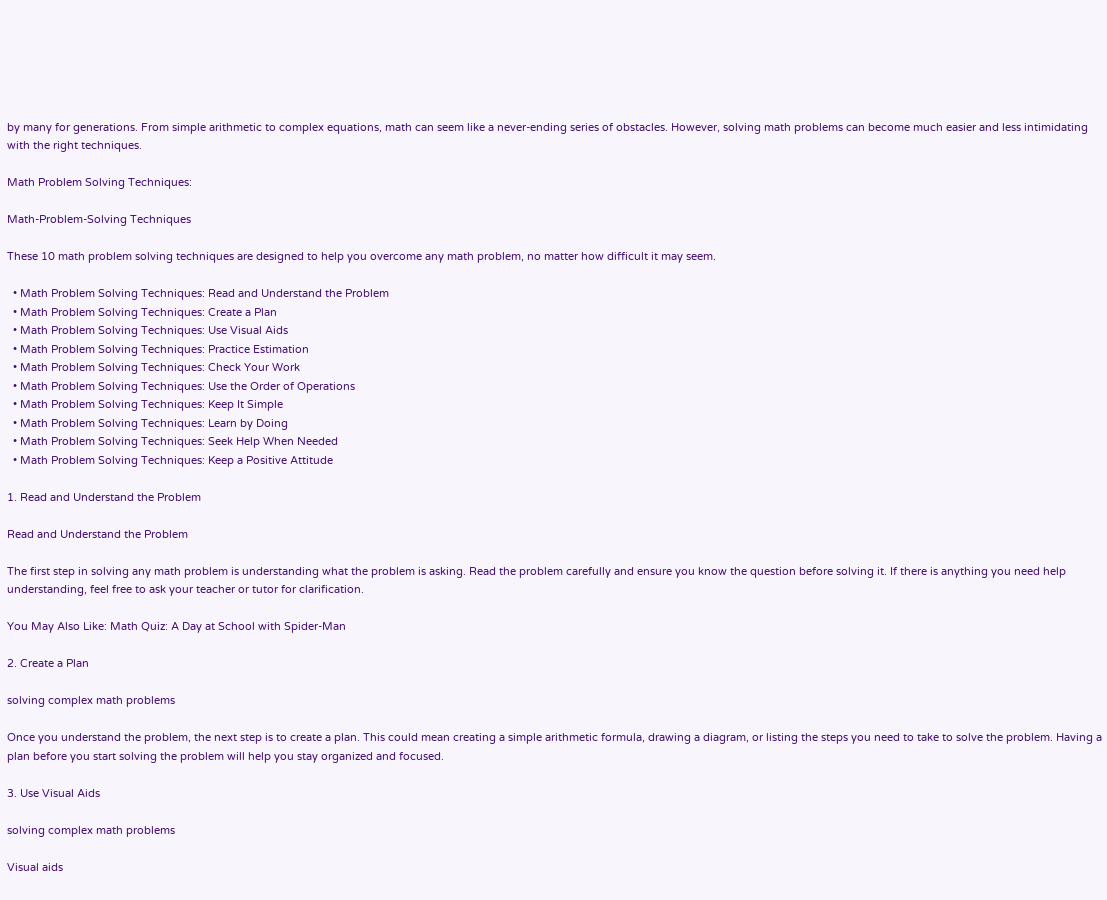by many for generations. From simple arithmetic to complex equations, math can seem like a never-ending series of obstacles. However, solving math problems can become much easier and less intimidating with the right techniques.

Math Problem Solving Techniques:

Math-Problem-Solving Techniques

These 10 math problem solving techniques are designed to help you overcome any math problem, no matter how difficult it may seem.

  • Math Problem Solving Techniques: Read and Understand the Problem
  • Math Problem Solving Techniques: Create a Plan
  • Math Problem Solving Techniques: Use Visual Aids
  • Math Problem Solving Techniques: Practice Estimation
  • Math Problem Solving Techniques: Check Your Work
  • Math Problem Solving Techniques: Use the Order of Operations
  • Math Problem Solving Techniques: Keep It Simple
  • Math Problem Solving Techniques: Learn by Doing
  • Math Problem Solving Techniques: Seek Help When Needed
  • Math Problem Solving Techniques: Keep a Positive Attitude

1. Read and Understand the Problem

Read and Understand the Problem

The first step in solving any math problem is understanding what the problem is asking. Read the problem carefully and ensure you know the question before solving it. If there is anything you need help understanding, feel free to ask your teacher or tutor for clarification.

You May Also Like: Math Quiz: A Day at School with Spider-Man

2. Create a Plan

solving complex math problems

Once you understand the problem, the next step is to create a plan. This could mean creating a simple arithmetic formula, drawing a diagram, or listing the steps you need to take to solve the problem. Having a plan before you start solving the problem will help you stay organized and focused.

3. Use Visual Aids

solving complex math problems

Visual aids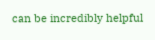can be incredibly helpful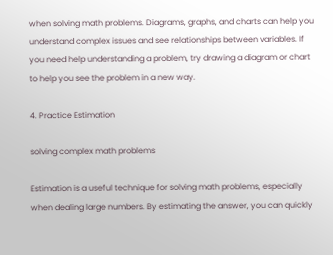when solving math problems. Diagrams, graphs, and charts can help you understand complex issues and see relationships between variables. If you need help understanding a problem, try drawing a diagram or chart to help you see the problem in a new way.

4. Practice Estimation

solving complex math problems

Estimation is a useful technique for solving math problems, especially when dealing large numbers. By estimating the answer, you can quickly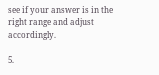see if your answer is in the right range and adjust accordingly.

5.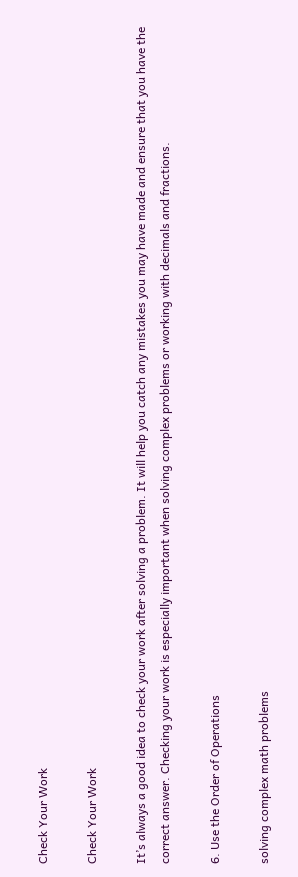Check Your Work

Check Your Work

It’s always a good idea to check your work after solving a problem. It will help you catch any mistakes you may have made and ensure that you have the correct answer. Checking your work is especially important when solving complex problems or working with decimals and fractions.

6. Use the Order of Operations

solving complex math problems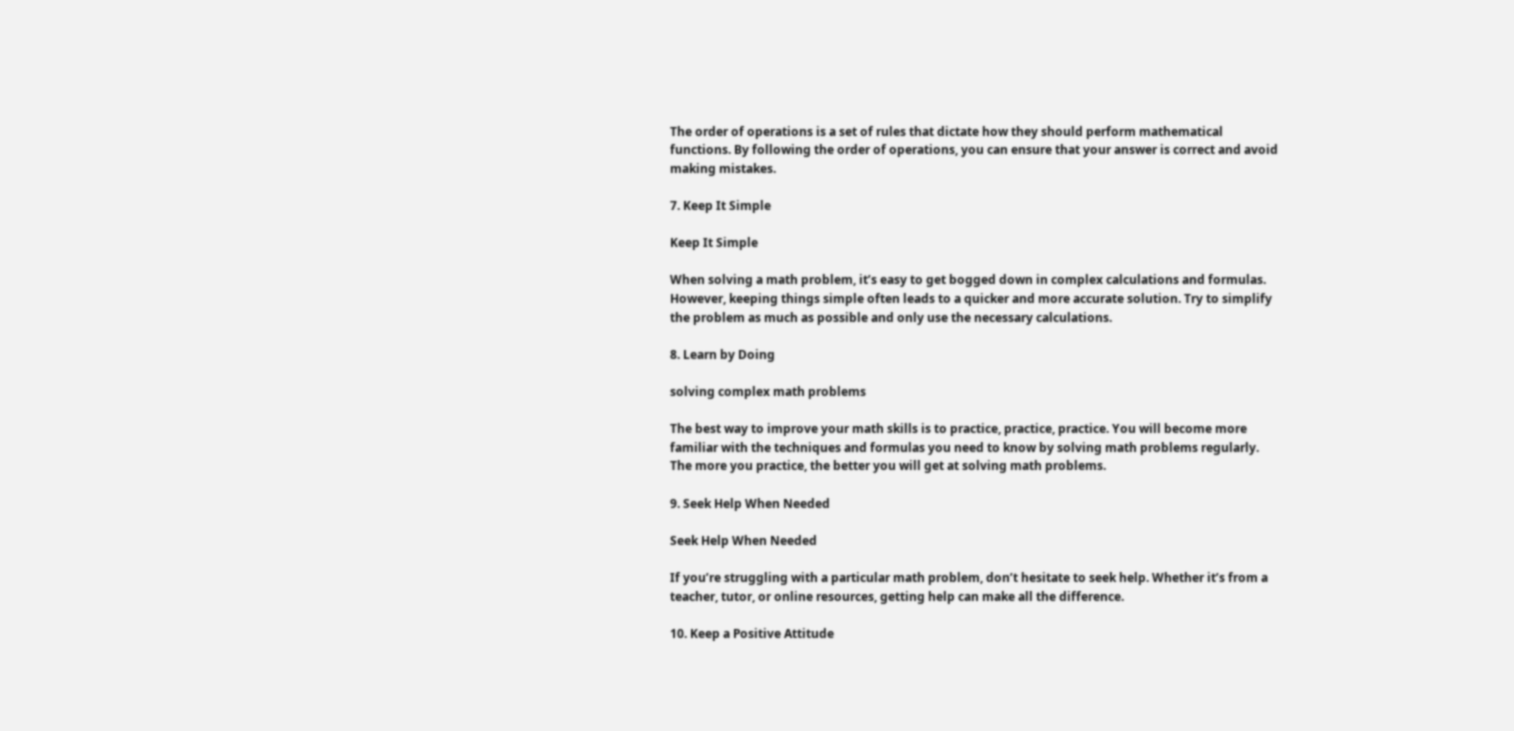The order of operations is a set of rules that dictate how they should perform mathematical functions. By following the order of operations, you can ensure that your answer is correct and avoid making mistakes.

7. Keep It Simple

Keep It Simple

When solving a math problem, it’s easy to get bogged down in complex calculations and formulas. However, keeping things simple often leads to a quicker and more accurate solution. Try to simplify the problem as much as possible and only use the necessary calculations.

8. Learn by Doing

solving complex math problems

The best way to improve your math skills is to practice, practice, practice. You will become more familiar with the techniques and formulas you need to know by solving math problems regularly. The more you practice, the better you will get at solving math problems.

9. Seek Help When Needed

Seek Help When Needed

If you’re struggling with a particular math problem, don’t hesitate to seek help. Whether it’s from a teacher, tutor, or online resources, getting help can make all the difference.

10. Keep a Positive Attitude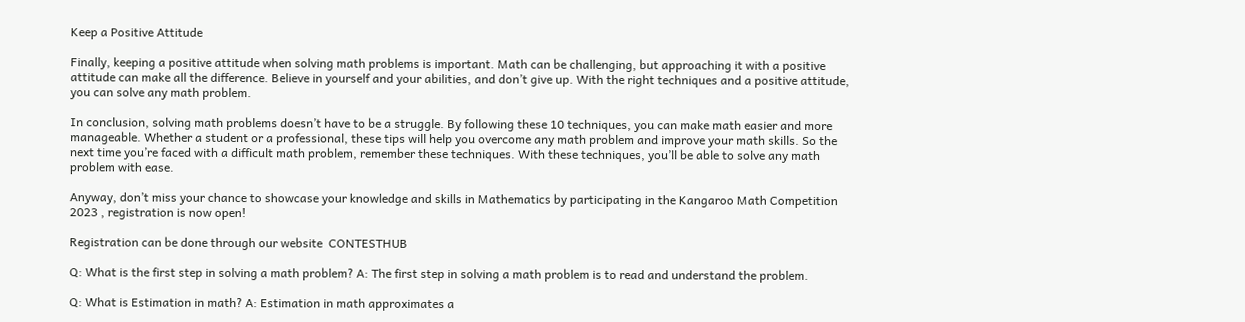Keep a Positive Attitude

Finally, keeping a positive attitude when solving math problems is important. Math can be challenging, but approaching it with a positive attitude can make all the difference. Believe in yourself and your abilities, and don’t give up. With the right techniques and a positive attitude, you can solve any math problem.

In conclusion, solving math problems doesn’t have to be a struggle. By following these 10 techniques, you can make math easier and more manageable. Whether a student or a professional, these tips will help you overcome any math problem and improve your math skills. So the next time you’re faced with a difficult math problem, remember these techniques. With these techniques, you’ll be able to solve any math problem with ease.

Anyway, don’t miss your chance to showcase your knowledge and skills in Mathematics by participating in the Kangaroo Math Competition 2023 , registration is now open!

Registration can be done through our website  CONTESTHUB

Q: What is the first step in solving a math problem? A: The first step in solving a math problem is to read and understand the problem.

Q: What is Estimation in math? A: Estimation in math approximates a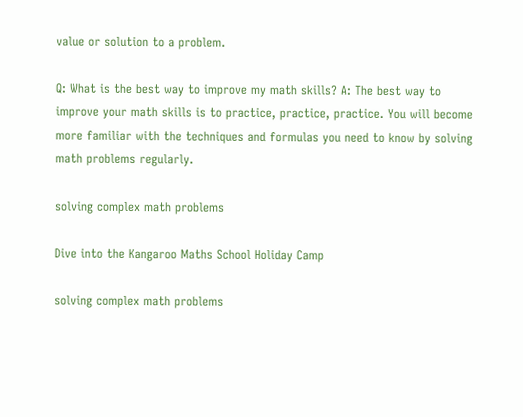value or solution to a problem.

Q: What is the best way to improve my math skills? A: The best way to improve your math skills is to practice, practice, practice. You will become more familiar with the techniques and formulas you need to know by solving math problems regularly.

solving complex math problems

Dive into the Kangaroo Maths School Holiday Camp

solving complex math problems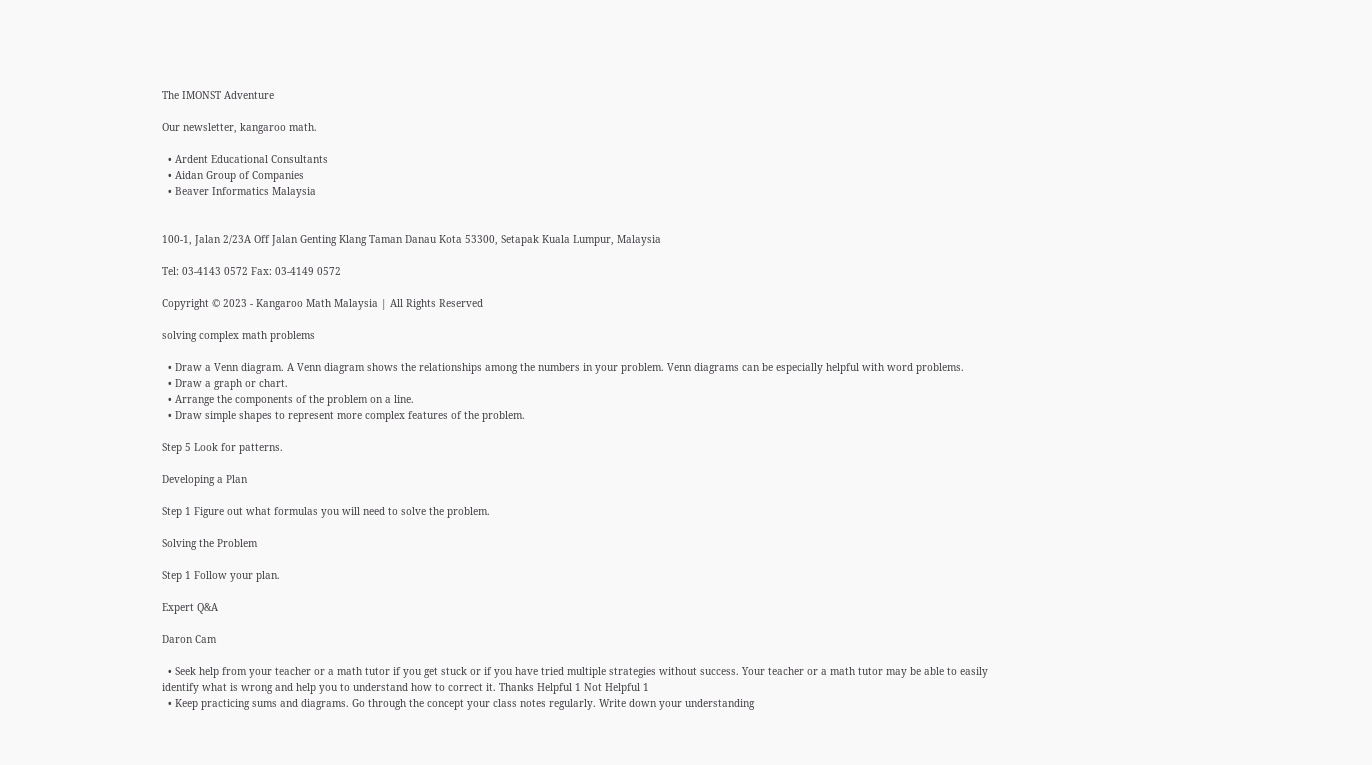The IMONST Adventure

Our newsletter, kangaroo math.

  • Ardent Educational Consultants
  • Aidan Group of Companies
  • Beaver Informatics Malaysia


100-1, Jalan 2/23A Off Jalan Genting Klang Taman Danau Kota 53300, Setapak Kuala Lumpur, Malaysia

Tel: 03-4143 0572 Fax: 03-4149 0572

Copyright © 2023 - Kangaroo Math Malaysia | All Rights Reserved

solving complex math problems

  • Draw a Venn diagram. A Venn diagram shows the relationships among the numbers in your problem. Venn diagrams can be especially helpful with word problems.
  • Draw a graph or chart.
  • Arrange the components of the problem on a line.
  • Draw simple shapes to represent more complex features of the problem.

Step 5 Look for patterns.

Developing a Plan

Step 1 Figure out what formulas you will need to solve the problem.

Solving the Problem

Step 1 Follow your plan.

Expert Q&A

Daron Cam

  • Seek help from your teacher or a math tutor if you get stuck or if you have tried multiple strategies without success. Your teacher or a math tutor may be able to easily identify what is wrong and help you to understand how to correct it. Thanks Helpful 1 Not Helpful 1
  • Keep practicing sums and diagrams. Go through the concept your class notes regularly. Write down your understanding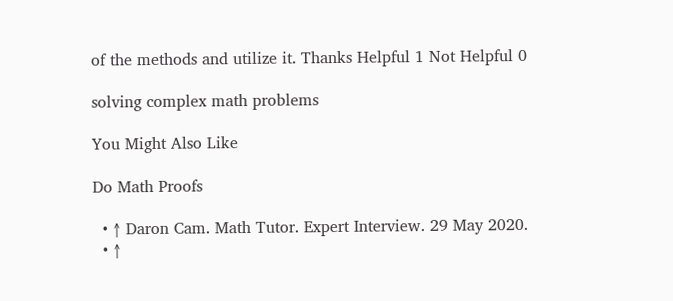of the methods and utilize it. Thanks Helpful 1 Not Helpful 0

solving complex math problems

You Might Also Like

Do Math Proofs

  • ↑ Daron Cam. Math Tutor. Expert Interview. 29 May 2020.
  • ↑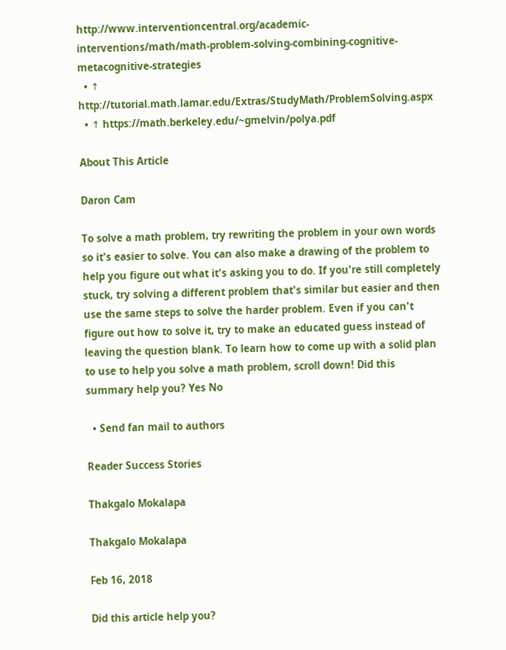http://www.interventioncentral.org/academic-interventions/math/math-problem-solving-combining-cognitive-metacognitive-strategies
  • ↑ http://tutorial.math.lamar.edu/Extras/StudyMath/ProblemSolving.aspx
  • ↑ https://math.berkeley.edu/~gmelvin/polya.pdf

About This Article

Daron Cam

To solve a math problem, try rewriting the problem in your own words so it's easier to solve. You can also make a drawing of the problem to help you figure out what it's asking you to do. If you're still completely stuck, try solving a different problem that's similar but easier and then use the same steps to solve the harder problem. Even if you can't figure out how to solve it, try to make an educated guess instead of leaving the question blank. To learn how to come up with a solid plan to use to help you solve a math problem, scroll down! Did this summary help you? Yes No

  • Send fan mail to authors

Reader Success Stories

Thakgalo Mokalapa

Thakgalo Mokalapa

Feb 16, 2018

Did this article help you?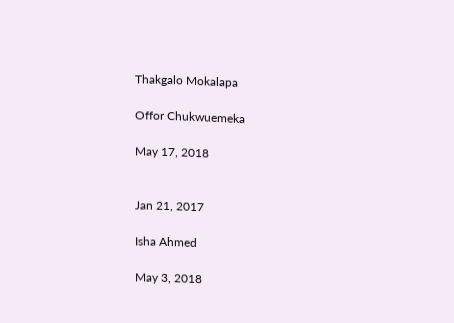Thakgalo Mokalapa

Offor Chukwuemeka

May 17, 2018


Jan 21, 2017

Isha Ahmed

May 3, 2018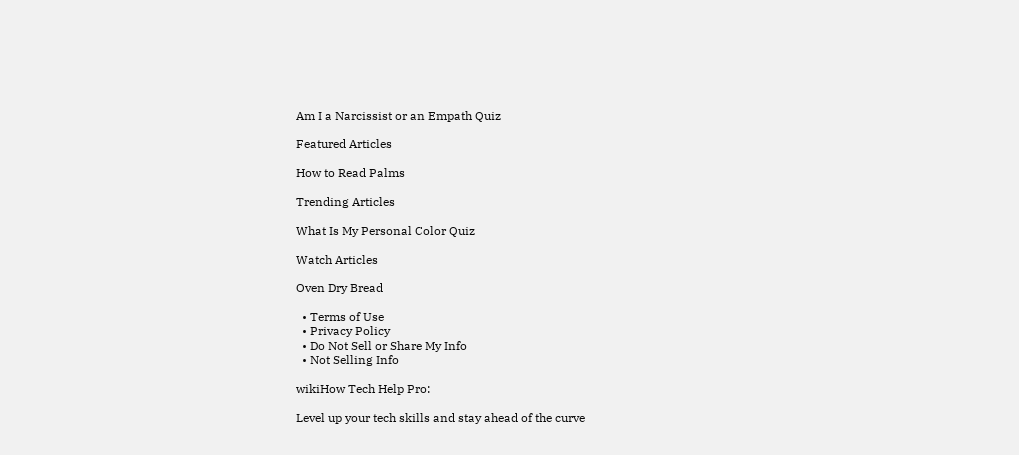Am I a Narcissist or an Empath Quiz

Featured Articles

How to Read Palms

Trending Articles

What Is My Personal Color Quiz

Watch Articles

Oven Dry Bread

  • Terms of Use
  • Privacy Policy
  • Do Not Sell or Share My Info
  • Not Selling Info

wikiHow Tech Help Pro:

Level up your tech skills and stay ahead of the curve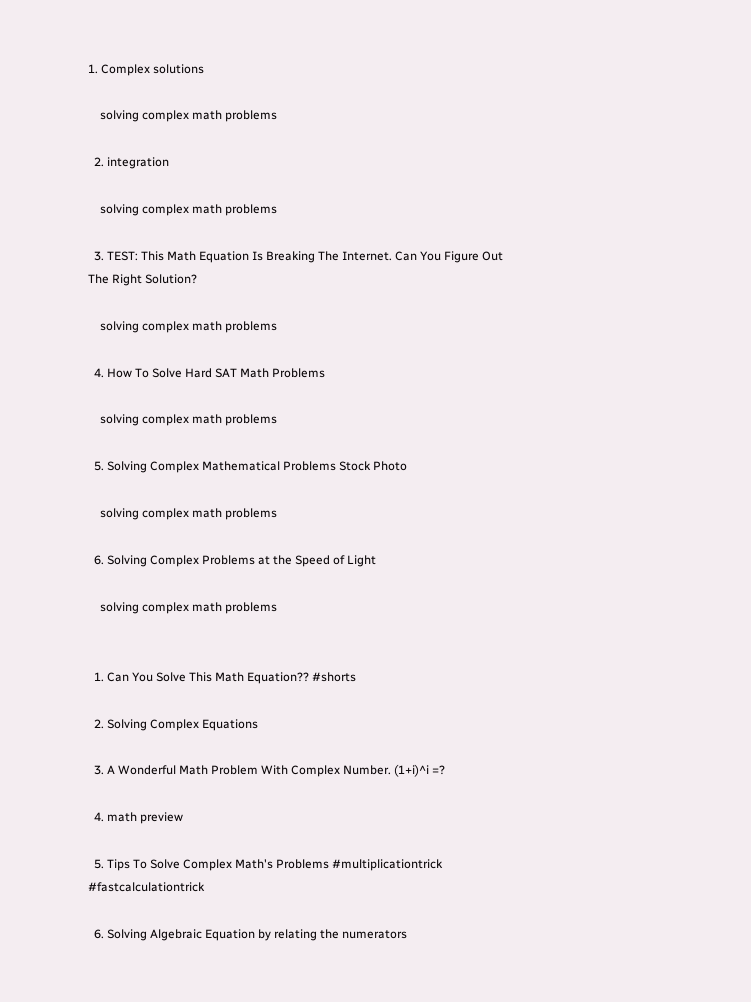1. Complex solutions

    solving complex math problems

  2. integration

    solving complex math problems

  3. TEST: This Math Equation Is Breaking The Internet. Can You Figure Out The Right Solution?

    solving complex math problems

  4. How To Solve Hard SAT Math Problems

    solving complex math problems

  5. Solving Complex Mathematical Problems Stock Photo

    solving complex math problems

  6. Solving Complex Problems at the Speed of Light

    solving complex math problems


  1. Can You Solve This Math Equation?? #shorts

  2. Solving Complex Equations

  3. A Wonderful Math Problem With Complex Number. (1+i)^i =?

  4. math preview

  5. Tips To Solve Complex Math's Problems #multiplicationtrick #fastcalculationtrick

  6. Solving Algebraic Equation by relating the numerators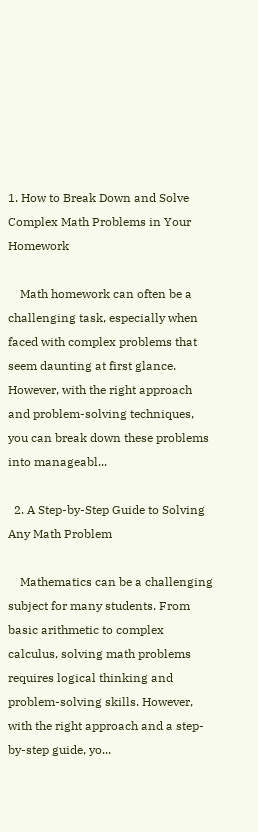1. How to Break Down and Solve Complex Math Problems in Your Homework

    Math homework can often be a challenging task, especially when faced with complex problems that seem daunting at first glance. However, with the right approach and problem-solving techniques, you can break down these problems into manageabl...

  2. A Step-by-Step Guide to Solving Any Math Problem

    Mathematics can be a challenging subject for many students. From basic arithmetic to complex calculus, solving math problems requires logical thinking and problem-solving skills. However, with the right approach and a step-by-step guide, yo...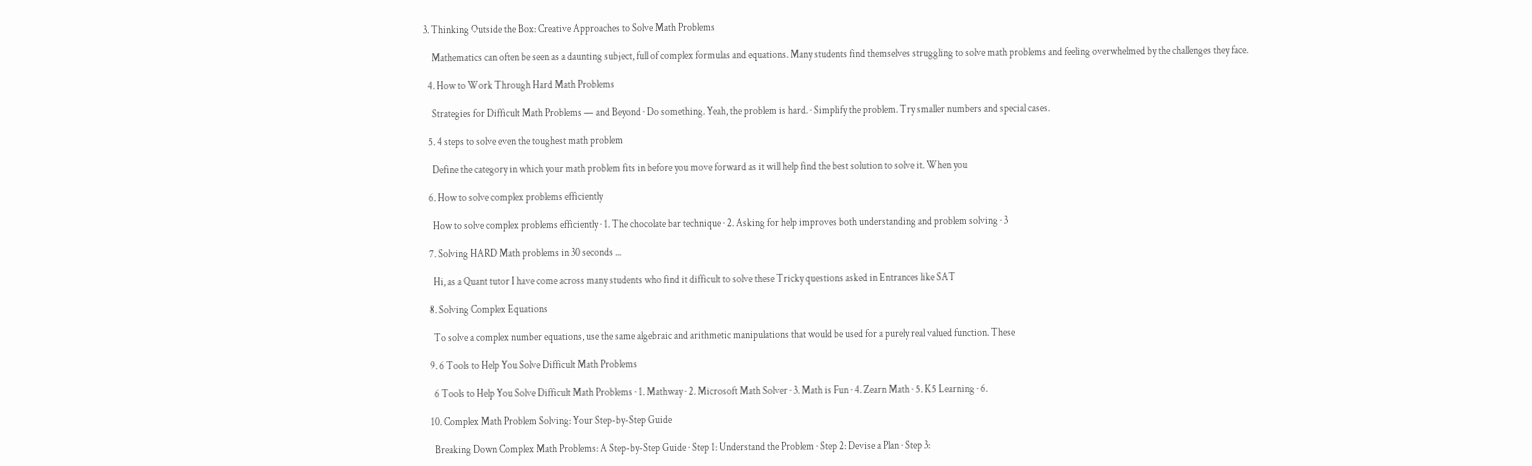3. Thinking Outside the Box: Creative Approaches to Solve Math Problems

    Mathematics can often be seen as a daunting subject, full of complex formulas and equations. Many students find themselves struggling to solve math problems and feeling overwhelmed by the challenges they face.

  4. How to Work Through Hard Math Problems

    Strategies for Difficult Math Problems — and Beyond · Do something. Yeah, the problem is hard. · Simplify the problem. Try smaller numbers and special cases.

  5. 4 steps to solve even the toughest math problem

    Define the category in which your math problem fits in before you move forward as it will help find the best solution to solve it. When you

  6. How to solve complex problems efficiently

    How to solve complex problems efficiently · 1. The chocolate bar technique · 2. Asking for help improves both understanding and problem solving · 3

  7. Solving HARD Math problems in 30 seconds ...

    Hi, as a Quant tutor I have come across many students who find it difficult to solve these Tricky questions asked in Entrances like SAT

  8. Solving Complex Equations

    To solve a complex number equations, use the same algebraic and arithmetic manipulations that would be used for a purely real valued function. These

  9. 6 Tools to Help You Solve Difficult Math Problems

    6 Tools to Help You Solve Difficult Math Problems · 1. Mathway · 2. Microsoft Math Solver · 3. Math is Fun · 4. Zearn Math · 5. K5 Learning · 6.

  10. Complex Math Problem Solving: Your Step-by-Step Guide

    Breaking Down Complex Math Problems: A Step-by-Step Guide · Step 1: Understand the Problem · Step 2: Devise a Plan · Step 3: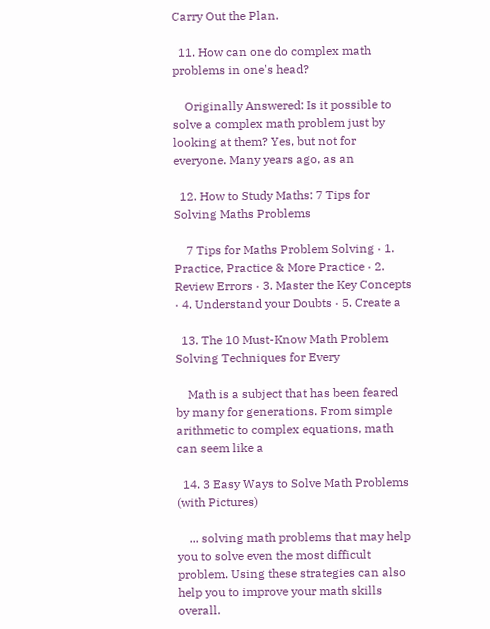Carry Out the Plan.

  11. How can one do complex math problems in one's head?

    Originally Answered: Is it possible to solve a complex math problem just by looking at them? Yes, but not for everyone. Many years ago, as an

  12. How to Study Maths: 7 Tips for Solving Maths Problems

    7 Tips for Maths Problem Solving · 1. Practice, Practice & More Practice · 2. Review Errors · 3. Master the Key Concepts · 4. Understand your Doubts · 5. Create a

  13. The 10 Must-Know Math Problem Solving Techniques for Every

    Math is a subject that has been feared by many for generations. From simple arithmetic to complex equations, math can seem like a

  14. 3 Easy Ways to Solve Math Problems (with Pictures)

    ... solving math problems that may help you to solve even the most difficult problem. Using these strategies can also help you to improve your math skills overall.